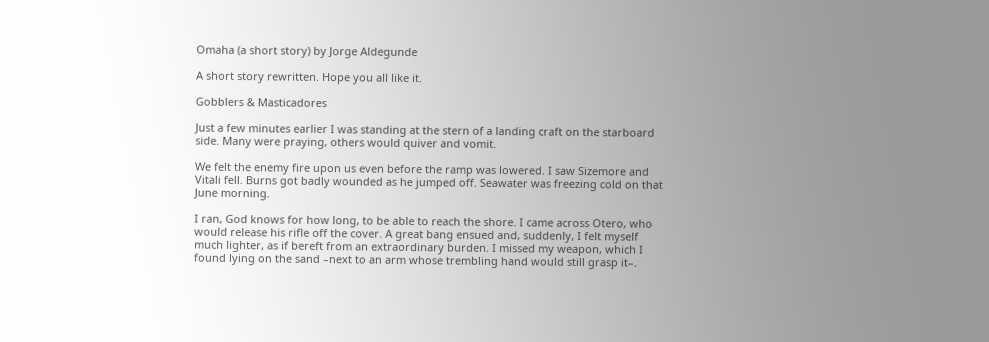Omaha (a short story) by Jorge Aldegunde

A short story rewritten. Hope you all like it.

Gobblers & Masticadores

Just a few minutes earlier I was standing at the stern of a landing craft on the starboard side. Many were praying, others would quiver and vomit.

We felt the enemy fire upon us even before the ramp was lowered. I saw Sizemore and Vitali fell. Burns got badly wounded as he jumped off. Seawater was freezing cold on that June morning.

I ran, God knows for how long, to be able to reach the shore. I came across Otero, who would release his rifle off the cover. A great bang ensued and, suddenly, I felt myself much lighter, as if bereft from an extraordinary burden. I missed my weapon, which I found lying on the sand –next to an arm whose trembling hand would still grasp it–.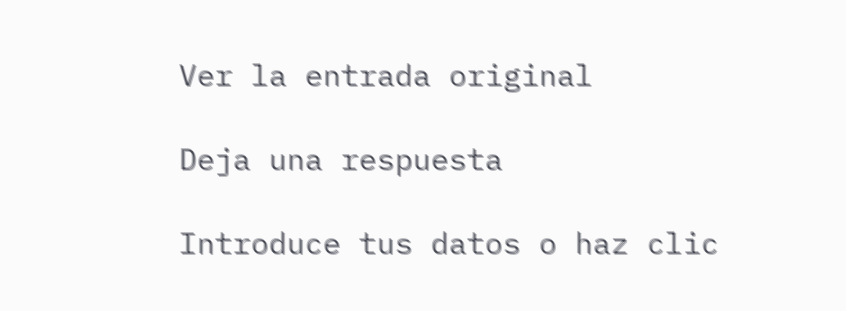Ver la entrada original

Deja una respuesta

Introduce tus datos o haz clic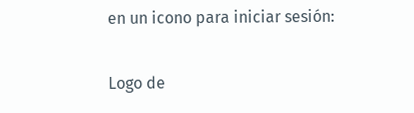en un icono para iniciar sesión:

Logo de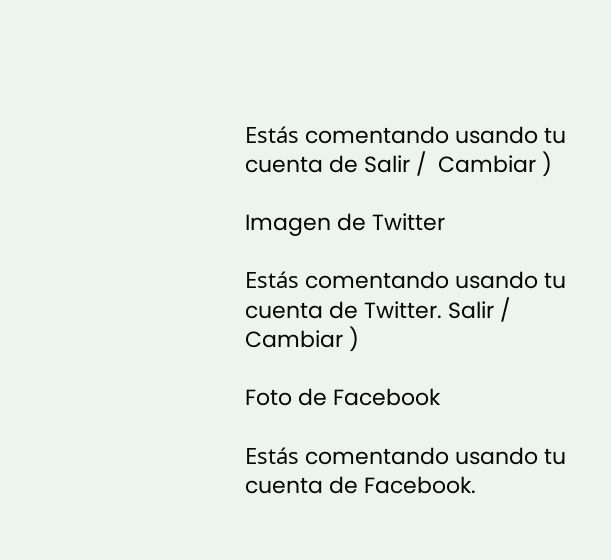Estás comentando usando tu cuenta de Salir /  Cambiar )

Imagen de Twitter

Estás comentando usando tu cuenta de Twitter. Salir /  Cambiar )

Foto de Facebook

Estás comentando usando tu cuenta de Facebook.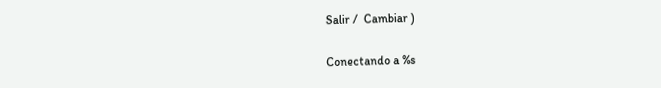Salir /  Cambiar )

Conectando a %s